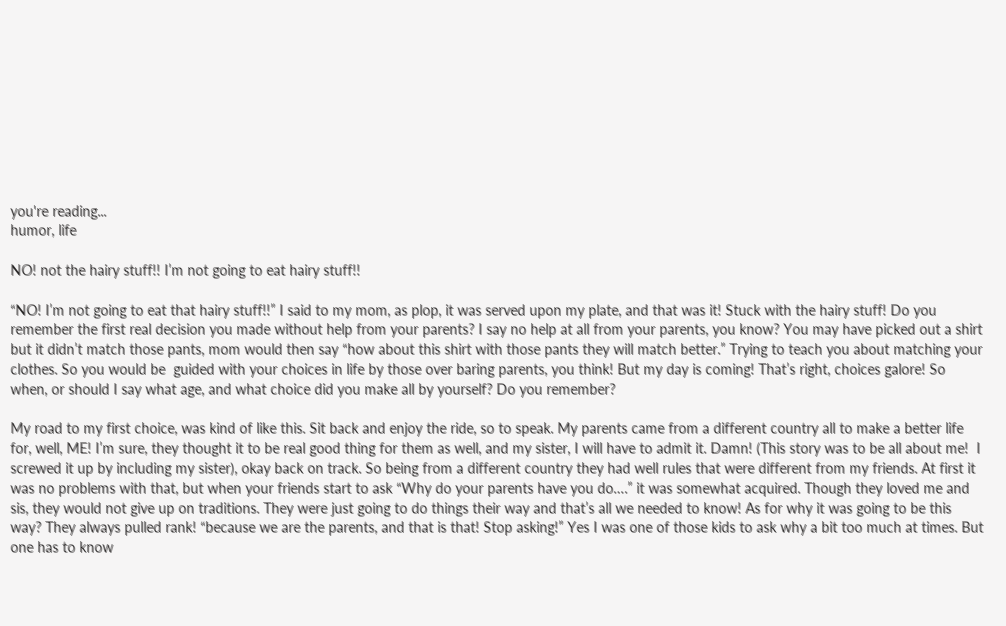you're reading...
humor, life

NO! not the hairy stuff!! I’m not going to eat hairy stuff!!

“NO! I’m not going to eat that hairy stuff!!” I said to my mom, as plop, it was served upon my plate, and that was it! Stuck with the hairy stuff! Do you remember the first real decision you made without help from your parents? I say no help at all from your parents, you know? You may have picked out a shirt but it didn’t match those pants, mom would then say “how about this shirt with those pants they will match better.” Trying to teach you about matching your clothes. So you would be  guided with your choices in life by those over baring parents, you think! But my day is coming! That’s right, choices galore! So when, or should I say what age, and what choice did you make all by yourself? Do you remember?

My road to my first choice, was kind of like this. Sit back and enjoy the ride, so to speak. My parents came from a different country all to make a better life for, well, ME! I’m sure, they thought it to be real good thing for them as well, and my sister, I will have to admit it. Damn! (This story was to be all about me!  I screwed it up by including my sister), okay back on track. So being from a different country they had well rules that were different from my friends. At first it was no problems with that, but when your friends start to ask “Why do your parents have you do….” it was somewhat acquired. Though they loved me and sis, they would not give up on traditions. They were just going to do things their way and that’s all we needed to know! As for why it was going to be this way? They always pulled rank! “because we are the parents, and that is that! Stop asking!” Yes I was one of those kids to ask why a bit too much at times. But one has to know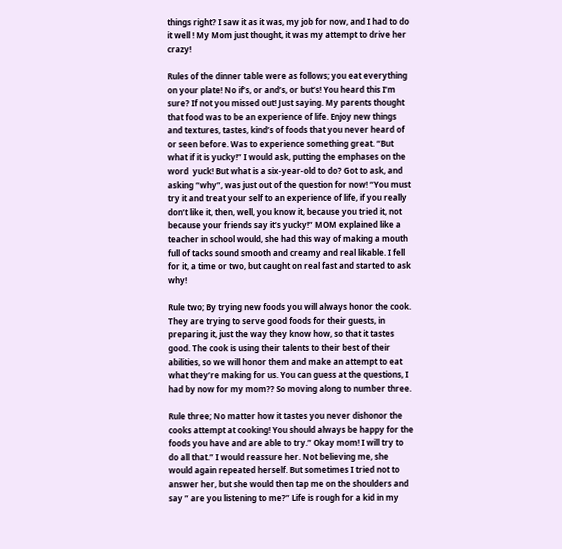things right? I saw it as it was, my job for now, and I had to do it well ! My Mom just thought, it was my attempt to drive her crazy!

Rules of the dinner table were as follows; you eat everything on your plate! No if’s, or and’s, or but’s! You heard this I’m sure? If not you missed out! Just saying. My parents thought that food was to be an experience of life. Enjoy new things and textures, tastes, kind’s of foods that you never heard of or seen before. Was to experience something great. “But what if it is yucky!” I would ask, putting the emphases on the word  yuck! But what is a six-year-old to do? Got to ask, and asking “why”, was just out of the question for now! “You must try it and treat your self to an experience of life, if you really don’t like it, then, well, you know it, because you tried it, not because your friends say it’s yucky!” MOM explained like a teacher in school would, she had this way of making a mouth full of tacks sound smooth and creamy and real likable. I fell for it, a time or two, but caught on real fast and started to ask why!

Rule two; By trying new foods you will always honor the cook. They are trying to serve good foods for their guests, in preparing it, just the way they know how, so that it tastes good. The cook is using their talents to their best of their abilities, so we will honor them and make an attempt to eat what they’re making for us. You can guess at the questions, I had by now for my mom?? So moving along to number three.

Rule three; No matter how it tastes you never dishonor the cooks attempt at cooking! You should always be happy for the foods you have and are able to try.” Okay mom! I will try to do all that.” I would reassure her. Not believing me, she would again repeated herself. But sometimes I tried not to answer her, but she would then tap me on the shoulders and say ” are you listening to me?” Life is rough for a kid in my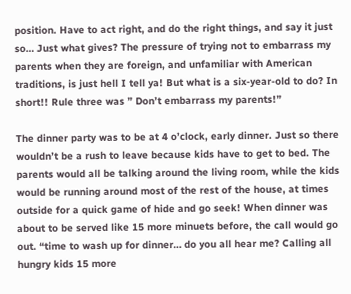position. Have to act right, and do the right things, and say it just so… Just what gives? The pressure of trying not to embarrass my parents when they are foreign, and unfamiliar with American traditions, is just hell I tell ya! But what is a six-year-old to do? In short!! Rule three was ” Don’t embarrass my parents!”

The dinner party was to be at 4 o’clock, early dinner. Just so there wouldn’t be a rush to leave because kids have to get to bed. The parents would all be talking around the living room, while the kids would be running around most of the rest of the house, at times outside for a quick game of hide and go seek! When dinner was about to be served like 15 more minuets before, the call would go out. “time to wash up for dinner… do you all hear me? Calling all hungry kids 15 more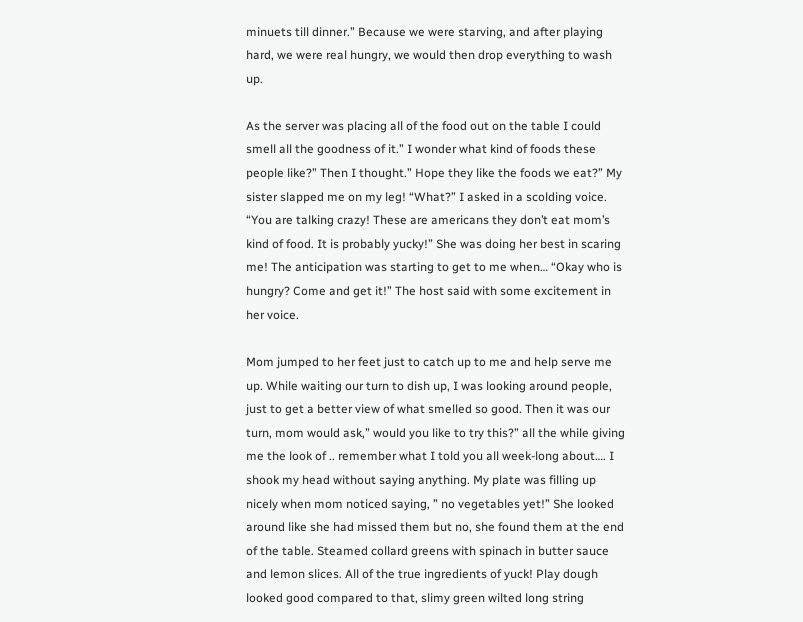minuets till dinner.” Because we were starving, and after playing hard, we were real hungry, we would then drop everything to wash up.

As the server was placing all of the food out on the table I could smell all the goodness of it.” I wonder what kind of foods these people like?” Then I thought.” Hope they like the foods we eat?” My sister slapped me on my leg! “What?” I asked in a scolding voice. “You are talking crazy! These are americans they don’t eat mom’s kind of food. It is probably yucky!” She was doing her best in scaring me! The anticipation was starting to get to me when… “Okay who is hungry? Come and get it!” The host said with some excitement in her voice.

Mom jumped to her feet just to catch up to me and help serve me up. While waiting our turn to dish up, I was looking around people, just to get a better view of what smelled so good. Then it was our turn, mom would ask,” would you like to try this?” all the while giving me the look of .. remember what I told you all week-long about…. I shook my head without saying anything. My plate was filling up nicely when mom noticed saying, ” no vegetables yet!” She looked around like she had missed them but no, she found them at the end of the table. Steamed collard greens with spinach in butter sauce and lemon slices. All of the true ingredients of yuck! Play dough looked good compared to that, slimy green wilted long string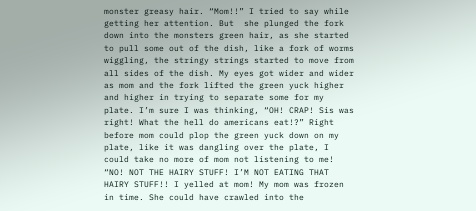monster greasy hair. “Mom!!” I tried to say while getting her attention. But  she plunged the fork down into the monsters green hair, as she started to pull some out of the dish, like a fork of worms wiggling, the stringy strings started to move from all sides of the dish. My eyes got wider and wider as mom and the fork lifted the green yuck higher and higher in trying to separate some for my plate. I’m sure I was thinking, “OH! CRAP! Sis was right! What the hell do americans eat!?” Right before mom could plop the green yuck down on my plate, like it was dangling over the plate, I could take no more of mom not listening to me! “NO! NOT THE HAIRY STUFF! I’M NOT EATING THAT HAIRY STUFF!! I yelled at mom! My mom was frozen in time. She could have crawled into the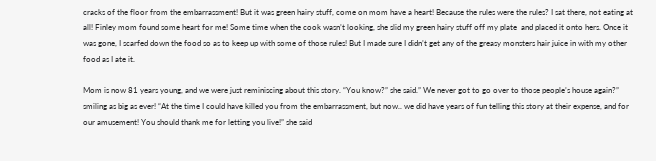cracks of the floor from the embarrassment! But it was green hairy stuff, come on mom have a heart! Because the rules were the rules? I sat there, not eating at all! Finley mom found some heart for me! Some time when the cook wasn’t looking, she slid my green hairy stuff off my plate  and placed it onto hers. Once it was gone, I scarfed down the food so as to keep up with some of those rules! But I made sure I didn’t get any of the greasy monsters hair juice in with my other food as I ate it.

Mom is now 81 years young, and we were just reminiscing about this story. “You know?” she said.” We never got to go over to those people’s house again?” smiling as big as ever! “At the time I could have killed you from the embarrassment, but now.. we did have years of fun telling this story at their expense, and for our amusement! You should thank me for letting you live!” she said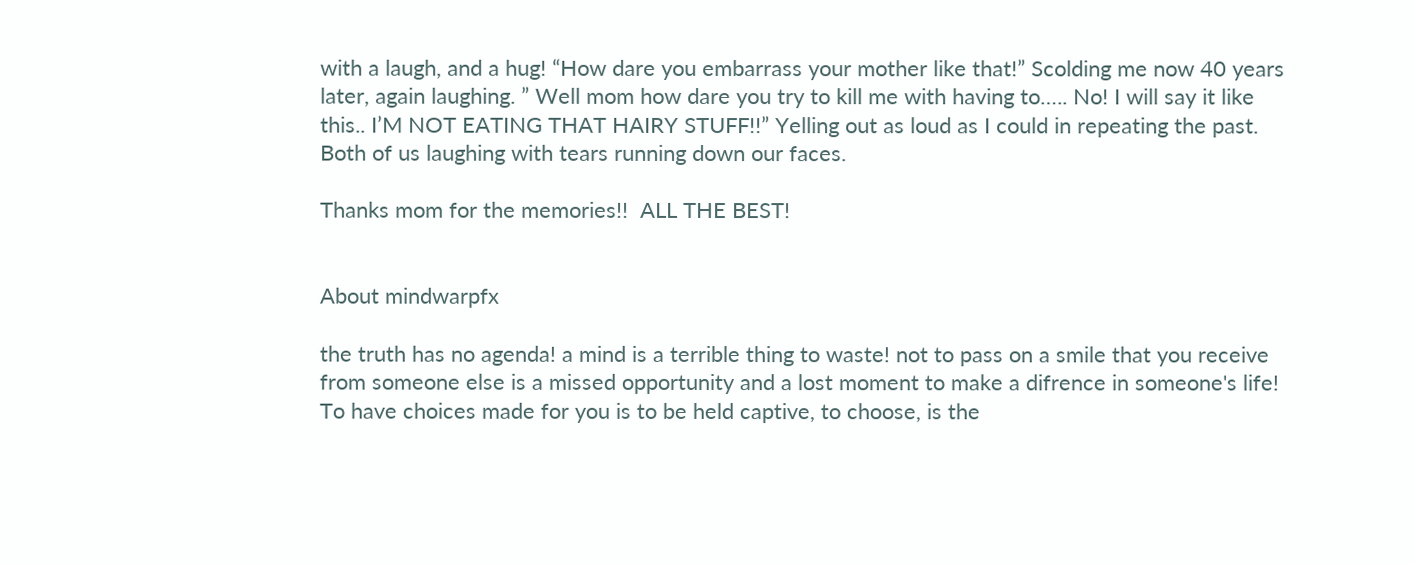with a laugh, and a hug! “How dare you embarrass your mother like that!” Scolding me now 40 years later, again laughing. ” Well mom how dare you try to kill me with having to….. No! I will say it like this.. I’M NOT EATING THAT HAIRY STUFF!!” Yelling out as loud as I could in repeating the past. Both of us laughing with tears running down our faces.

Thanks mom for the memories!!  ALL THE BEST!


About mindwarpfx

the truth has no agenda! a mind is a terrible thing to waste! not to pass on a smile that you receive from someone else is a missed opportunity and a lost moment to make a difrence in someone's life! To have choices made for you is to be held captive, to choose, is the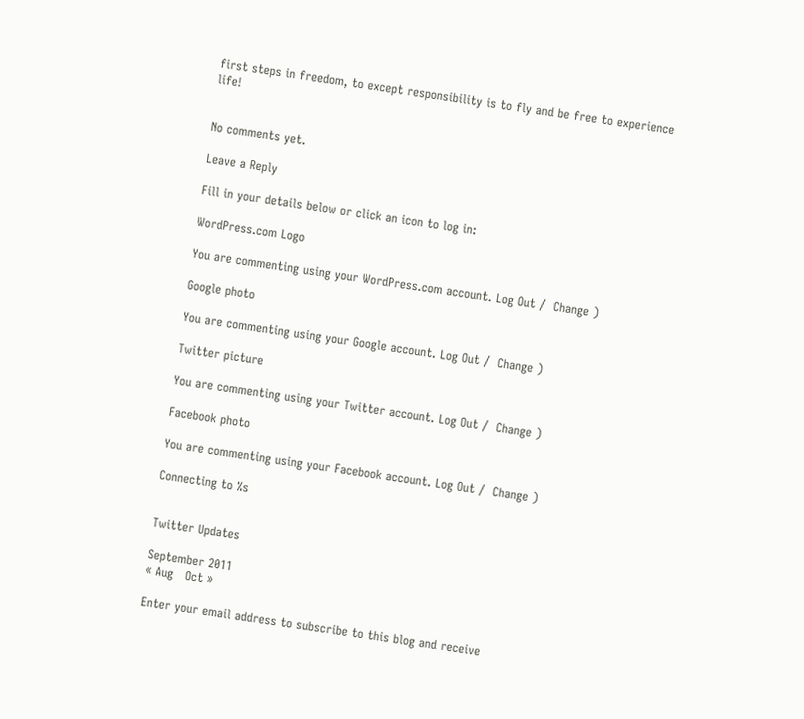first steps in freedom, to except responsibility is to fly and be free to experience life!


No comments yet.

Leave a Reply

Fill in your details below or click an icon to log in:

WordPress.com Logo

You are commenting using your WordPress.com account. Log Out /  Change )

Google photo

You are commenting using your Google account. Log Out /  Change )

Twitter picture

You are commenting using your Twitter account. Log Out /  Change )

Facebook photo

You are commenting using your Facebook account. Log Out /  Change )

Connecting to %s


Twitter Updates

September 2011
« Aug   Oct »

Enter your email address to subscribe to this blog and receive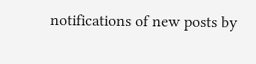notifications of new posts by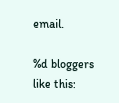email.

%d bloggers like this: